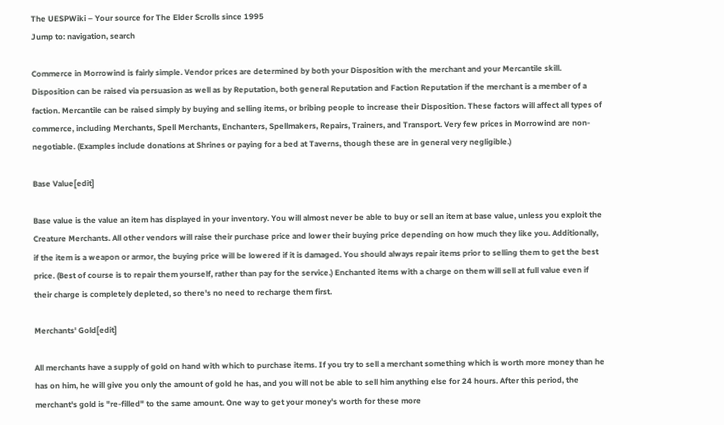The UESPWiki – Your source for The Elder Scrolls since 1995
Jump to: navigation, search

Commerce in Morrowind is fairly simple. Vendor prices are determined by both your Disposition with the merchant and your Mercantile skill. Disposition can be raised via persuasion as well as by Reputation, both general Reputation and Faction Reputation if the merchant is a member of a faction. Mercantile can be raised simply by buying and selling items, or bribing people to increase their Disposition. These factors will affect all types of commerce, including Merchants, Spell Merchants, Enchanters, Spellmakers, Repairs, Trainers, and Transport. Very few prices in Morrowind are non-negotiable. (Examples include donations at Shrines or paying for a bed at Taverns, though these are in general very negligible.)

Base Value[edit]

Base value is the value an item has displayed in your inventory. You will almost never be able to buy or sell an item at base value, unless you exploit the Creature Merchants. All other vendors will raise their purchase price and lower their buying price depending on how much they like you. Additionally, if the item is a weapon or armor, the buying price will be lowered if it is damaged. You should always repair items prior to selling them to get the best price. (Best of course is to repair them yourself, rather than pay for the service.) Enchanted items with a charge on them will sell at full value even if their charge is completely depleted, so there's no need to recharge them first.

Merchants' Gold[edit]

All merchants have a supply of gold on hand with which to purchase items. If you try to sell a merchant something which is worth more money than he has on him, he will give you only the amount of gold he has, and you will not be able to sell him anything else for 24 hours. After this period, the merchant's gold is "re-filled" to the same amount. One way to get your money's worth for these more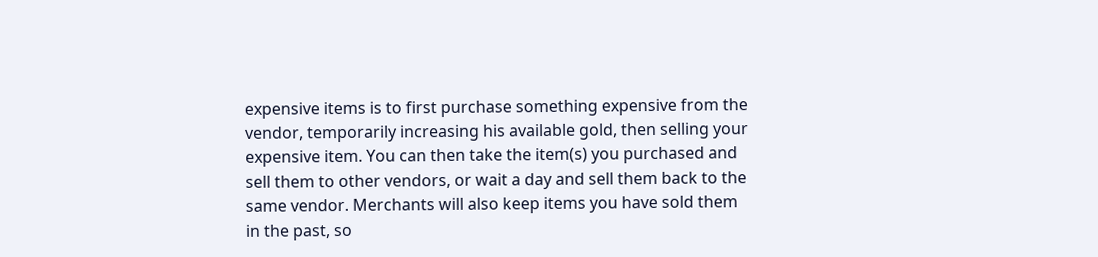expensive items is to first purchase something expensive from the vendor, temporarily increasing his available gold, then selling your expensive item. You can then take the item(s) you purchased and sell them to other vendors, or wait a day and sell them back to the same vendor. Merchants will also keep items you have sold them in the past, so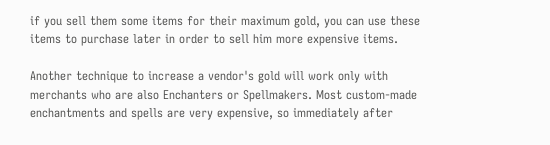if you sell them some items for their maximum gold, you can use these items to purchase later in order to sell him more expensive items.

Another technique to increase a vendor's gold will work only with merchants who are also Enchanters or Spellmakers. Most custom-made enchantments and spells are very expensive, so immediately after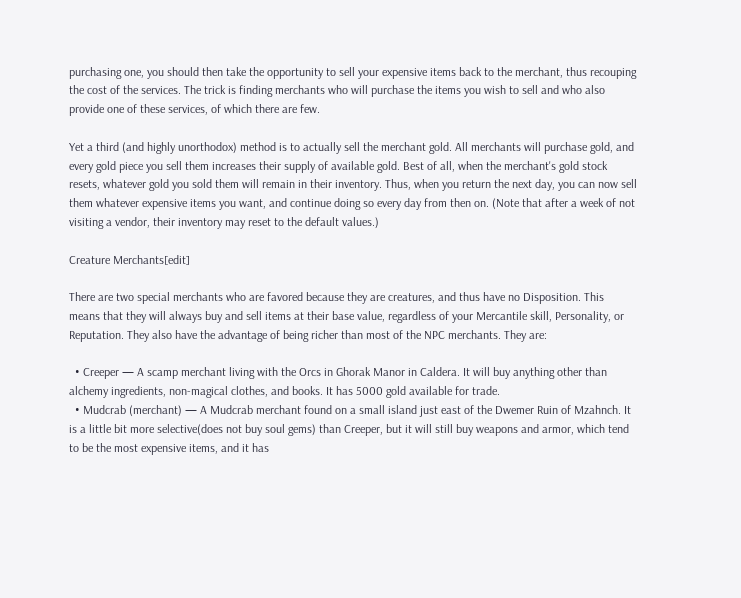purchasing one, you should then take the opportunity to sell your expensive items back to the merchant, thus recouping the cost of the services. The trick is finding merchants who will purchase the items you wish to sell and who also provide one of these services, of which there are few.

Yet a third (and highly unorthodox) method is to actually sell the merchant gold. All merchants will purchase gold, and every gold piece you sell them increases their supply of available gold. Best of all, when the merchant's gold stock resets, whatever gold you sold them will remain in their inventory. Thus, when you return the next day, you can now sell them whatever expensive items you want, and continue doing so every day from then on. (Note that after a week of not visiting a vendor, their inventory may reset to the default values.)

Creature Merchants[edit]

There are two special merchants who are favored because they are creatures, and thus have no Disposition. This means that they will always buy and sell items at their base value, regardless of your Mercantile skill, Personality, or Reputation. They also have the advantage of being richer than most of the NPC merchants. They are:

  • Creeper — A scamp merchant living with the Orcs in Ghorak Manor in Caldera. It will buy anything other than alchemy ingredients, non-magical clothes, and books. It has 5000 gold available for trade.
  • Mudcrab (merchant) — A Mudcrab merchant found on a small island just east of the Dwemer Ruin of Mzahnch. It is a little bit more selective(does not buy soul gems) than Creeper, but it will still buy weapons and armor, which tend to be the most expensive items, and it has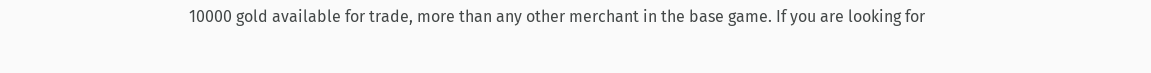10000 gold available for trade, more than any other merchant in the base game. If you are looking for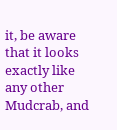it, be aware that it looks exactly like any other Mudcrab, and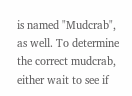is named "Mudcrab", as well. To determine the correct mudcrab, either wait to see if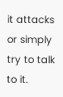it attacks or simply try to talk to it.